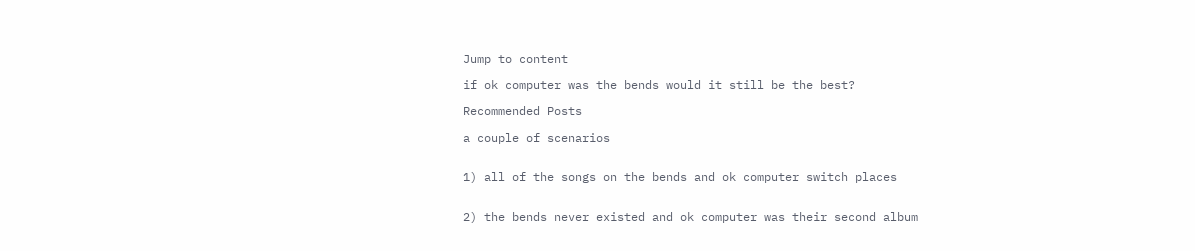Jump to content

if ok computer was the bends would it still be the best?

Recommended Posts

a couple of scenarios


1) all of the songs on the bends and ok computer switch places


2) the bends never existed and ok computer was their second album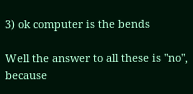3) ok computer is the bends

Well the answer to all these is "no", because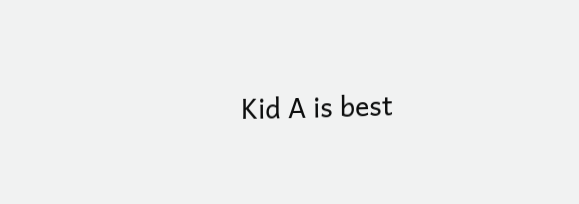Kid A is best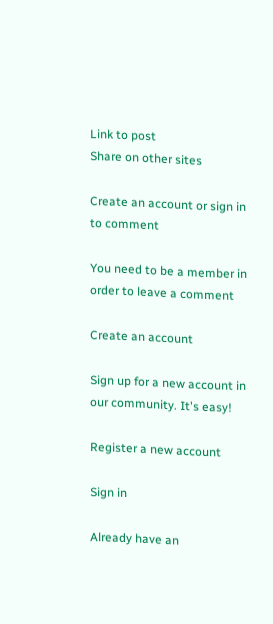Link to post
Share on other sites

Create an account or sign in to comment

You need to be a member in order to leave a comment

Create an account

Sign up for a new account in our community. It's easy!

Register a new account

Sign in

Already have an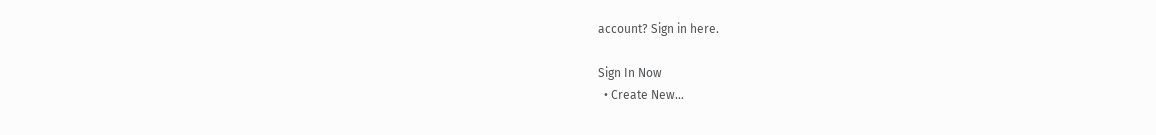account? Sign in here.

Sign In Now
  • Create New...